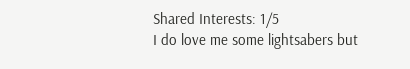Shared Interests: 1/5
I do love me some lightsabers but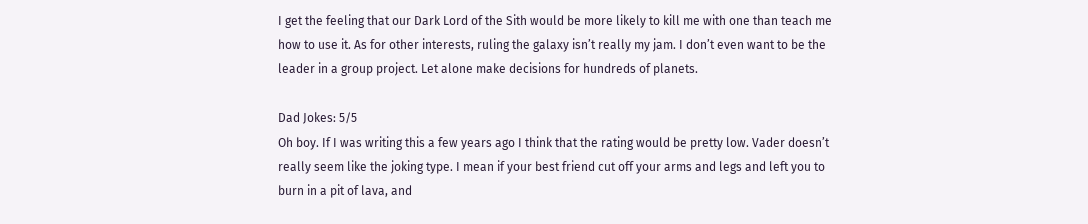I get the feeling that our Dark Lord of the Sith would be more likely to kill me with one than teach me how to use it. As for other interests, ruling the galaxy isn’t really my jam. I don’t even want to be the leader in a group project. Let alone make decisions for hundreds of planets.

Dad Jokes: 5/5
Oh boy. If I was writing this a few years ago I think that the rating would be pretty low. Vader doesn’t really seem like the joking type. I mean if your best friend cut off your arms and legs and left you to burn in a pit of lava, and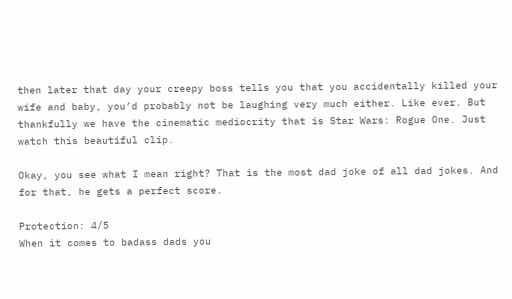then later that day your creepy boss tells you that you accidentally killed your wife and baby, you’d probably not be laughing very much either. Like ever. But thankfully we have the cinematic mediocrity that is Star Wars: Rogue One. Just watch this beautiful clip.

Okay, you see what I mean right? That is the most dad joke of all dad jokes. And for that, he gets a perfect score.

Protection: 4/5
When it comes to badass dads you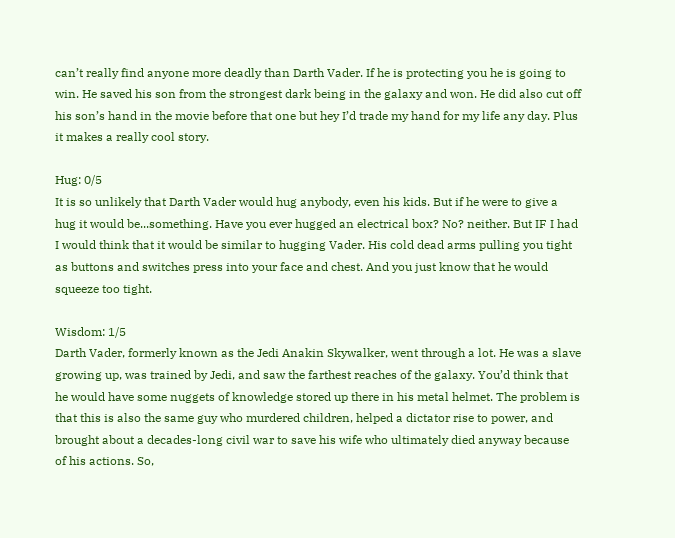can’t really find anyone more deadly than Darth Vader. If he is protecting you he is going to win. He saved his son from the strongest dark being in the galaxy and won. He did also cut off his son’s hand in the movie before that one but hey I’d trade my hand for my life any day. Plus it makes a really cool story.

Hug: 0/5
It is so unlikely that Darth Vader would hug anybody, even his kids. But if he were to give a hug it would be...something. Have you ever hugged an electrical box? No? neither. But IF I had I would think that it would be similar to hugging Vader. His cold dead arms pulling you tight as buttons and switches press into your face and chest. And you just know that he would squeeze too tight.

Wisdom: 1/5
Darth Vader, formerly known as the Jedi Anakin Skywalker, went through a lot. He was a slave growing up, was trained by Jedi, and saw the farthest reaches of the galaxy. You’d think that he would have some nuggets of knowledge stored up there in his metal helmet. The problem is that this is also the same guy who murdered children, helped a dictator rise to power, and brought about a decades-long civil war to save his wife who ultimately died anyway because of his actions. So,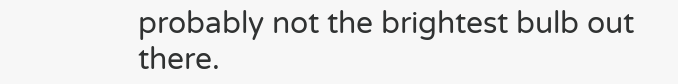probably not the brightest bulb out there.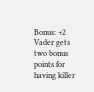Bonus: +2
Vader gets two bonus points for having killer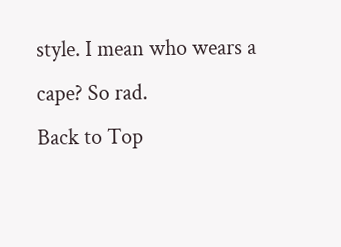style. I mean who wears a cape? So rad.
Back to Top